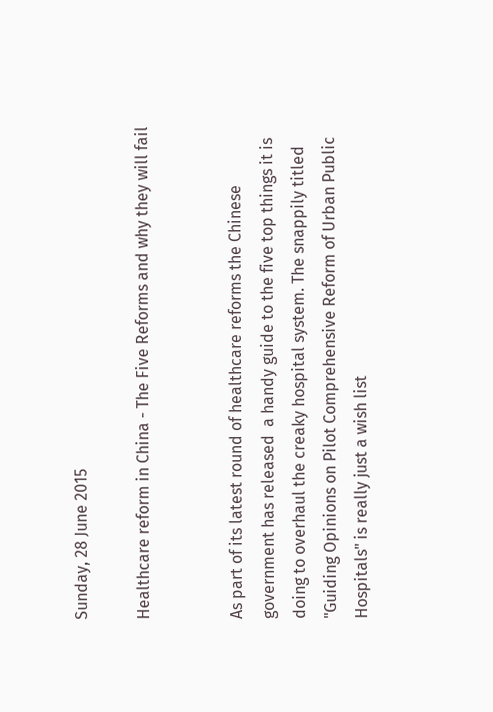Sunday, 28 June 2015

Healthcare reform in China - The Five Reforms and why they will fail


As part of its latest round of healthcare reforms the Chinese government has released  a handy guide to the five top things it is doing to overhaul the creaky hospital system. The snappily titled "Guiding Opinions on Pilot Comprehensive Reform of Urban Public Hospitals" is really just a wish list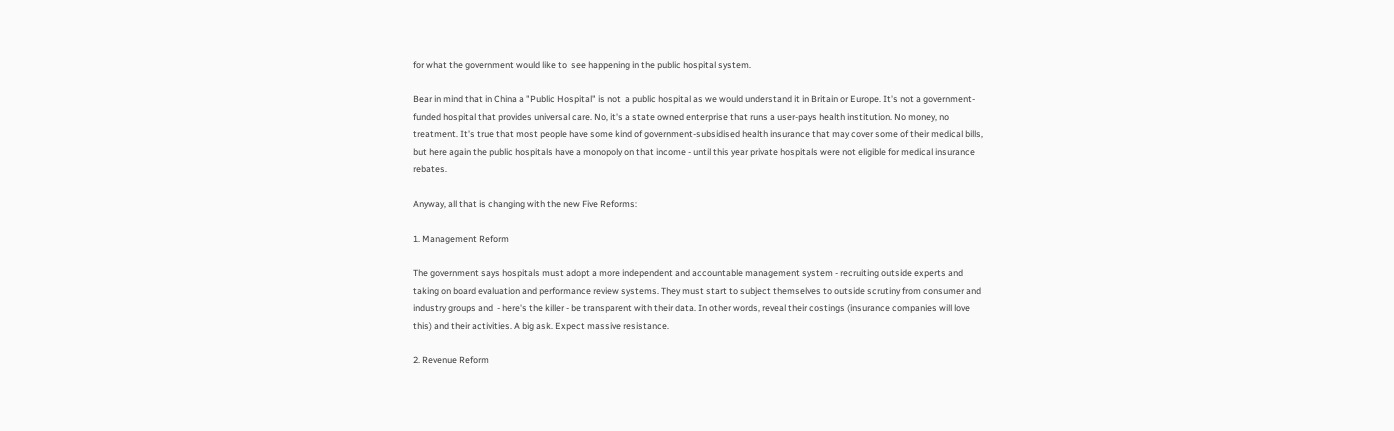for what the government would like to  see happening in the public hospital system.

Bear in mind that in China a "Public Hospital" is not  a public hospital as we would understand it in Britain or Europe. It's not a government-funded hospital that provides universal care. No, it's a state owned enterprise that runs a user-pays health institution. No money, no treatment. It's true that most people have some kind of government-subsidised health insurance that may cover some of their medical bills, but here again the public hospitals have a monopoly on that income - until this year private hospitals were not eligible for medical insurance rebates.

Anyway, all that is changing with the new Five Reforms:

1. Management Reform

The government says hospitals must adopt a more independent and accountable management system - recruiting outside experts and taking on board evaluation and performance review systems. They must start to subject themselves to outside scrutiny from consumer and industry groups and  - here's the killer - be transparent with their data. In other words, reveal their costings (insurance companies will love this) and their activities. A big ask. Expect massive resistance.

2. Revenue Reform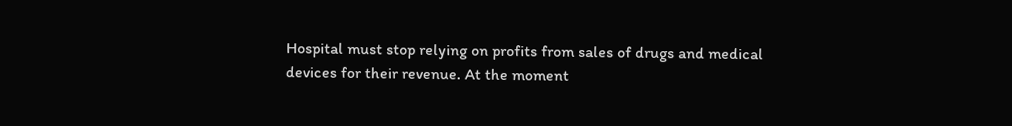Hospital must stop relying on profits from sales of drugs and medical devices for their revenue. At the moment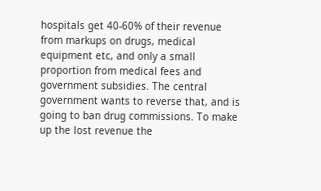hospitals get 40-60% of their revenue from markups on drugs, medical equipment etc, and only a small proportion from medical fees and government subsidies. The central government wants to reverse that, and is going to ban drug commissions. To make up the lost revenue the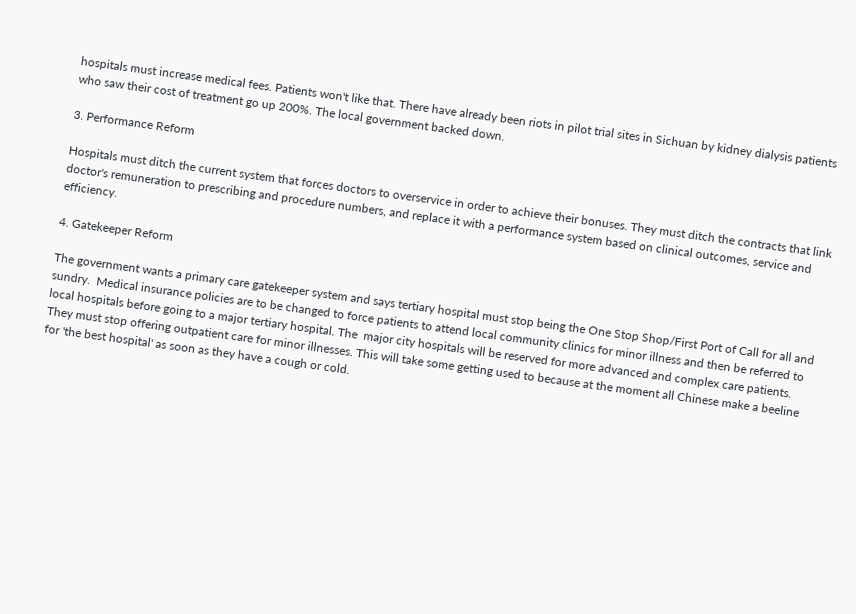hospitals must increase medical fees. Patients won't like that. There have already been riots in pilot trial sites in Sichuan by kidney dialysis patients who saw their cost of treatment go up 200%. The local government backed down.

3. Performance Reform

Hospitals must ditch the current system that forces doctors to overservice in order to achieve their bonuses. They must ditch the contracts that link doctor's remuneration to prescribing and procedure numbers, and replace it with a performance system based on clinical outcomes, service and efficiency.

4. Gatekeeper Reform

The government wants a primary care gatekeeper system and says tertiary hospital must stop being the One Stop Shop/First Port of Call for all and sundry.  Medical insurance policies are to be changed to force patients to attend local community clinics for minor illness and then be referred to local hospitals before going to a major tertiary hospital. The  major city hospitals will be reserved for more advanced and complex care patients. They must stop offering outpatient care for minor illnesses. This will take some getting used to because at the moment all Chinese make a beeline for 'the best hospital' as soon as they have a cough or cold.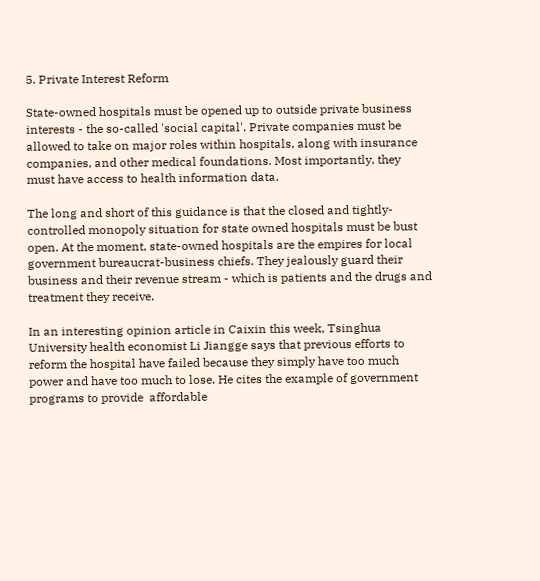5. Private Interest Reform

State-owned hospitals must be opened up to outside private business interests - the so-called 'social capital'. Private companies must be allowed to take on major roles within hospitals, along with insurance companies, and other medical foundations. Most importantly, they must have access to health information data.

The long and short of this guidance is that the closed and tightly-controlled monopoly situation for state owned hospitals must be bust open. At the moment, state-owned hospitals are the empires for local government bureaucrat-business chiefs. They jealously guard their business and their revenue stream - which is patients and the drugs and treatment they receive.

In an interesting opinion article in Caixin this week, Tsinghua University health economist Li Jiangge says that previous efforts to reform the hospital have failed because they simply have too much power and have too much to lose. He cites the example of government programs to provide  affordable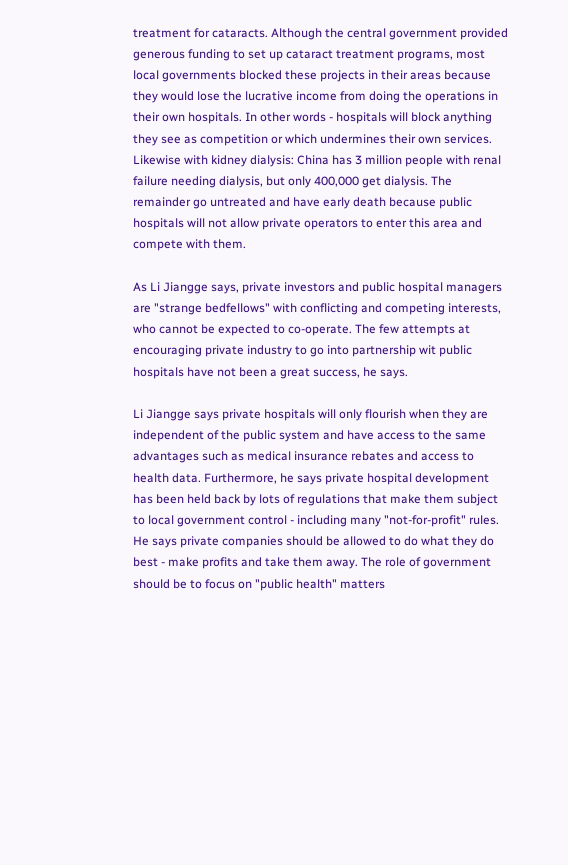treatment for cataracts. Although the central government provided generous funding to set up cataract treatment programs, most local governments blocked these projects in their areas because they would lose the lucrative income from doing the operations in their own hospitals. In other words - hospitals will block anything they see as competition or which undermines their own services. Likewise with kidney dialysis: China has 3 million people with renal failure needing dialysis, but only 400,000 get dialysis. The remainder go untreated and have early death because public hospitals will not allow private operators to enter this area and compete with them.

As Li Jiangge says, private investors and public hospital managers are "strange bedfellows" with conflicting and competing interests, who cannot be expected to co-operate. The few attempts at encouraging private industry to go into partnership wit public hospitals have not been a great success, he says.

Li Jiangge says private hospitals will only flourish when they are independent of the public system and have access to the same advantages such as medical insurance rebates and access to health data. Furthermore, he says private hospital development has been held back by lots of regulations that make them subject to local government control - including many "not-for-profit" rules. He says private companies should be allowed to do what they do best - make profits and take them away. The role of government should be to focus on "public health" matters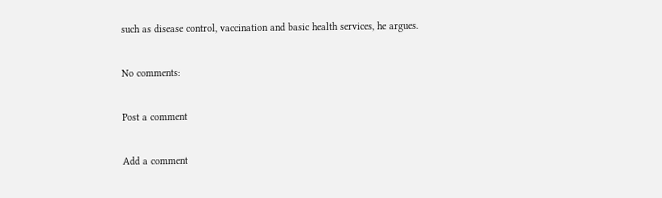such as disease control, vaccination and basic health services, he argues.

No comments:

Post a comment

Add a comment